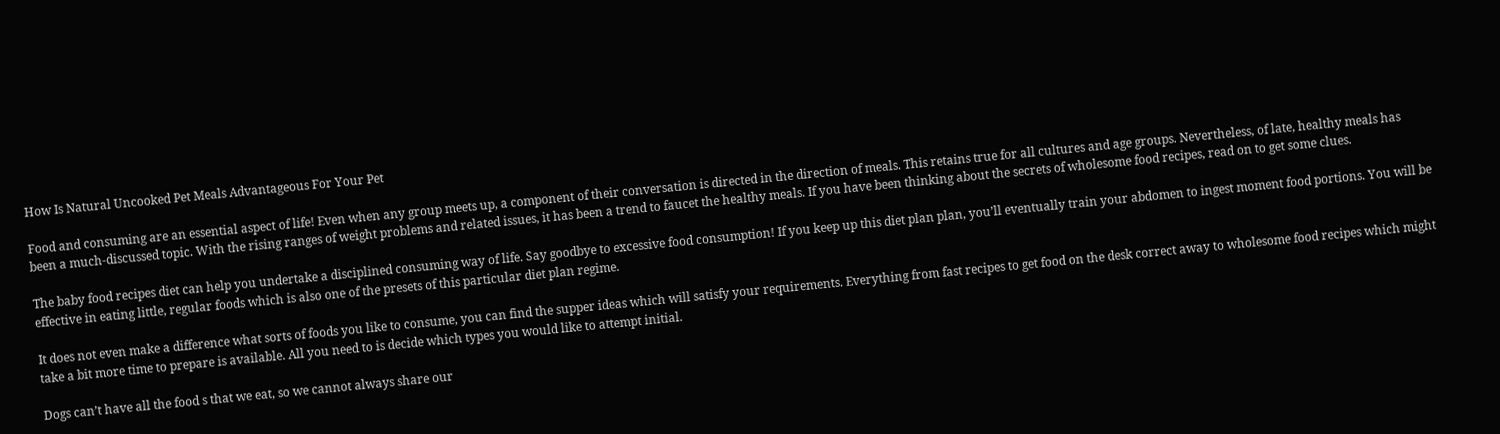How Is Natural Uncooked Pet Meals Advantageous For Your Pet

Food and consuming are an essential aspect of life! Even when any group meets up, a component of their conversation is directed in the direction of meals. This retains true for all cultures and age groups. Nevertheless, of late, healthy meals has been a much-discussed topic. With the rising ranges of weight problems and related issues, it has been a trend to faucet the healthy meals. If you have been thinking about the secrets of wholesome food recipes, read on to get some clues.

The baby food recipes diet can help you undertake a disciplined consuming way of life. Say goodbye to excessive food consumption! If you keep up this diet plan plan, you’ll eventually train your abdomen to ingest moment food portions. You will be effective in eating little, regular foods which is also one of the presets of this particular diet plan regime.

It does not even make a difference what sorts of foods you like to consume, you can find the supper ideas which will satisfy your requirements. Everything from fast recipes to get food on the desk correct away to wholesome food recipes which might take a bit more time to prepare is available. All you need to is decide which types you would like to attempt initial.

Dogs can’t have all the food s that we eat, so we cannot always share our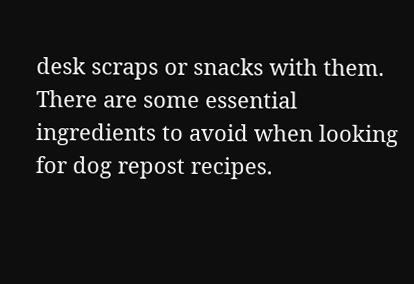desk scraps or snacks with them. There are some essential ingredients to avoid when looking for dog repost recipes.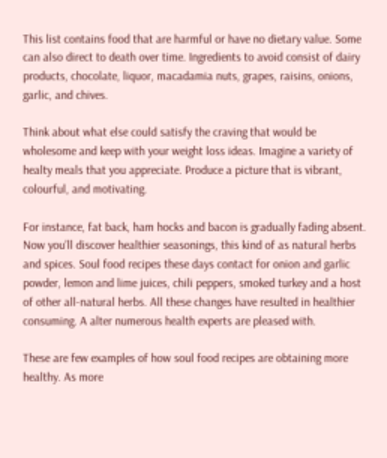This list contains food that are harmful or have no dietary value. Some can also direct to death over time. Ingredients to avoid consist of dairy products, chocolate, liquor, macadamia nuts, grapes, raisins, onions, garlic, and chives.

Think about what else could satisfy the craving that would be wholesome and keep with your weight loss ideas. Imagine a variety of healty meals that you appreciate. Produce a picture that is vibrant, colourful, and motivating.

For instance, fat back, ham hocks and bacon is gradually fading absent. Now you’ll discover healthier seasonings, this kind of as natural herbs and spices. Soul food recipes these days contact for onion and garlic powder, lemon and lime juices, chili peppers, smoked turkey and a host of other all-natural herbs. All these changes have resulted in healthier consuming. A alter numerous health experts are pleased with.

These are few examples of how soul food recipes are obtaining more healthy. As more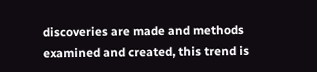discoveries are made and methods examined and created, this trend is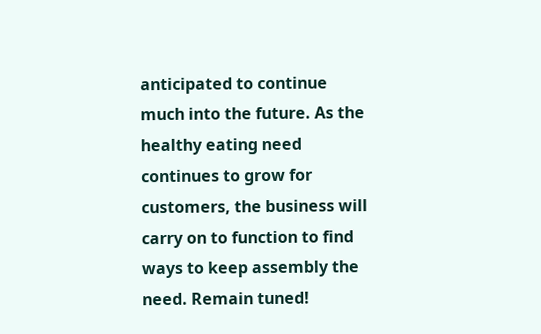anticipated to continue much into the future. As the healthy eating need continues to grow for customers, the business will carry on to function to find ways to keep assembly the need. Remain tuned!